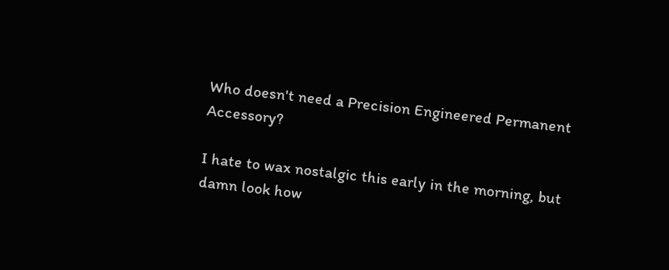Who doesn't need a Precision Engineered Permanent Accessory?

I hate to wax nostalgic this early in the morning, but damn look how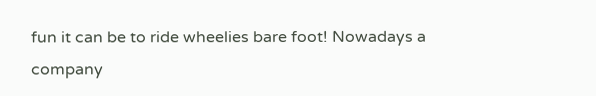fun it can be to ride wheelies bare foot! Nowadays a company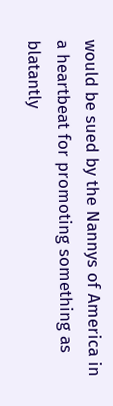would be sued by the Nannys of America in a heartbeat for promoting something as blatantly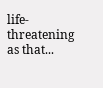life-threatening as that...